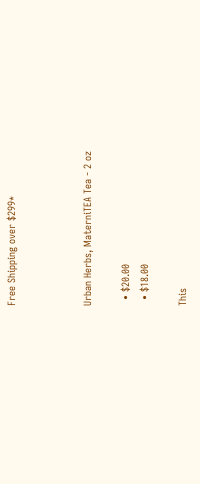Free Shipping over $299*



Urban Herbs, MaterniTEA Tea - 2 oz

  • $20.00
  • $18.00

This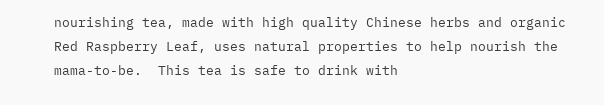nourishing tea, made with high quality Chinese herbs and organic Red Raspberry Leaf, uses natural properties to help nourish the mama-to-be.  This tea is safe to drink with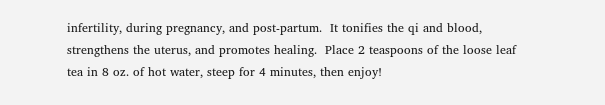infertility, during pregnancy, and post-partum.  It tonifies the qi and blood, strengthens the uterus, and promotes healing.  Place 2 teaspoons of the loose leaf tea in 8 oz. of hot water, steep for 4 minutes, then enjoy!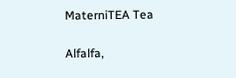MaterniTEA Tea

Alfalfa,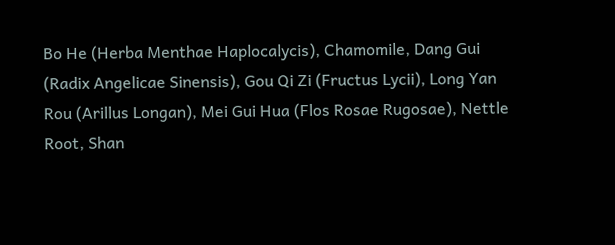Bo He (Herba Menthae Haplocalycis), Chamomile, Dang Gui (Radix Angelicae Sinensis), Gou Qi Zi (Fructus Lycii), Long Yan Rou (Arillus Longan), Mei Gui Hua (Flos Rosae Rugosae), Nettle Root, Shan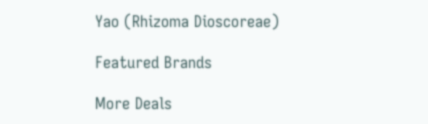Yao (Rhizoma Dioscoreae)

Featured Brands

More Deals